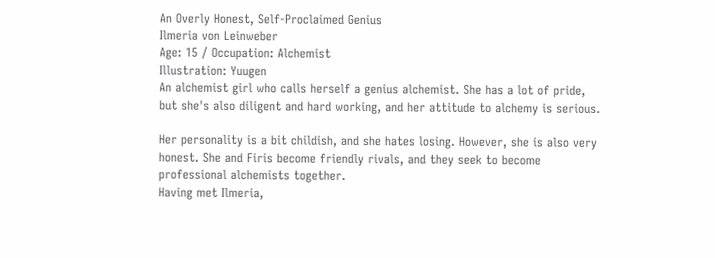An Overly Honest, Self-Proclaimed Genius
Ilmeria von Leinweber
Age: 15 / Occupation: Alchemist
Illustration: Yuugen
An alchemist girl who calls herself a genius alchemist. She has a lot of pride, but she's also diligent and hard working, and her attitude to alchemy is serious.

Her personality is a bit childish, and she hates losing. However, she is also very honest. She and Firis become friendly rivals, and they seek to become professional alchemists together.
Having met Ilmeria,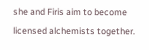she and Firis aim to become licensed alchemists together.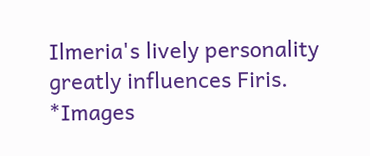Ilmeria's lively personality greatly influences Firis.
*Images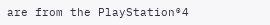are from the PlayStation®4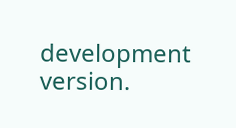development version.